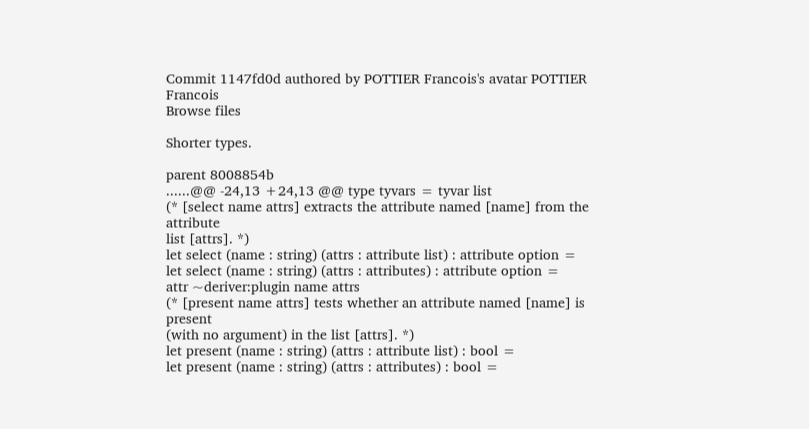Commit 1147fd0d authored by POTTIER Francois's avatar POTTIER Francois
Browse files

Shorter types.

parent 8008854b
......@@ -24,13 +24,13 @@ type tyvars = tyvar list
(* [select name attrs] extracts the attribute named [name] from the attribute
list [attrs]. *)
let select (name : string) (attrs : attribute list) : attribute option =
let select (name : string) (attrs : attributes) : attribute option =
attr ~deriver:plugin name attrs
(* [present name attrs] tests whether an attribute named [name] is present
(with no argument) in the list [attrs]. *)
let present (name : string) (attrs : attribute list) : bool =
let present (name : string) (attrs : attributes) : bool =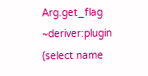Arg.get_flag ~deriver:plugin (select name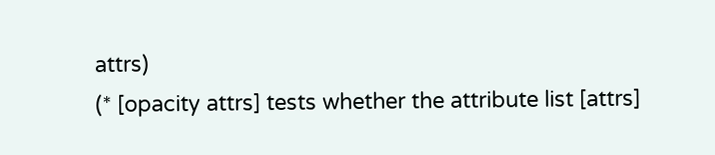attrs)
(* [opacity attrs] tests whether the attribute list [attrs]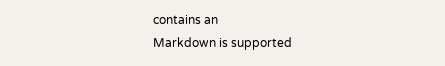contains an
Markdown is supported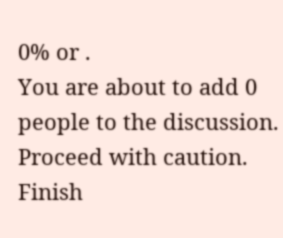0% or .
You are about to add 0 people to the discussion. Proceed with caution.
Finish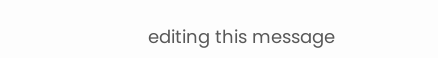editing this message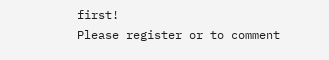first!
Please register or to comment